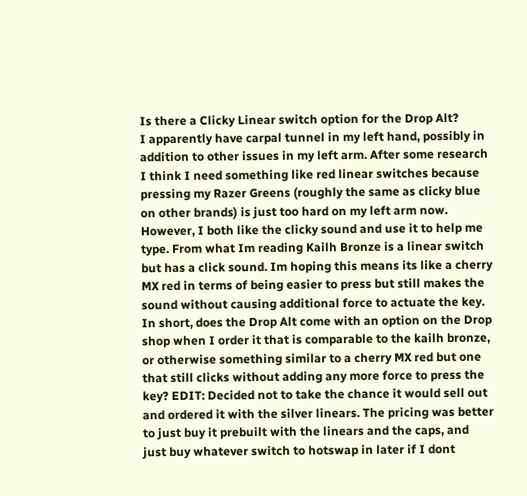Is there a Clicky Linear switch option for the Drop Alt?
I apparently have carpal tunnel in my left hand, possibly in addition to other issues in my left arm. After some research I think I need something like red linear switches because pressing my Razer Greens (roughly the same as clicky blue on other brands) is just too hard on my left arm now. However, I both like the clicky sound and use it to help me type. From what Im reading Kailh Bronze is a linear switch but has a click sound. Im hoping this means its like a cherry MX red in terms of being easier to press but still makes the sound without causing additional force to actuate the key. In short, does the Drop Alt come with an option on the Drop shop when I order it that is comparable to the kailh bronze, or otherwise something similar to a cherry MX red but one that still clicks without adding any more force to press the key? EDIT: Decided not to take the chance it would sell out and ordered it with the silver linears. The pricing was better to just buy it prebuilt with the linears and the caps, and just buy whatever switch to hotswap in later if I dont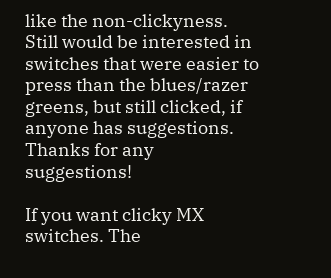like the non-clickyness. Still would be interested in switches that were easier to press than the blues/razer greens, but still clicked, if anyone has suggestions. Thanks for any suggestions!

If you want clicky MX switches. The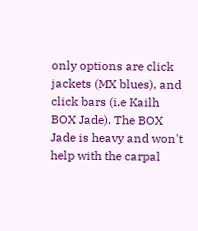only options are click jackets (MX blues), and click bars (i.e Kailh BOX Jade). The BOX Jade is heavy and won't help with the carpal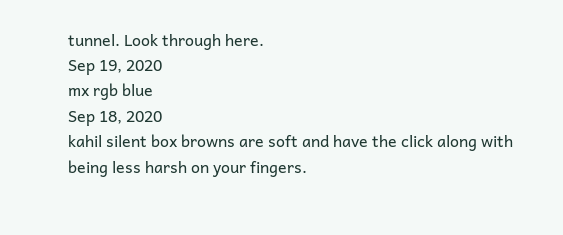tunnel. Look through here.
Sep 19, 2020
mx rgb blue
Sep 18, 2020
kahil silent box browns are soft and have the click along with being less harsh on your fingers.